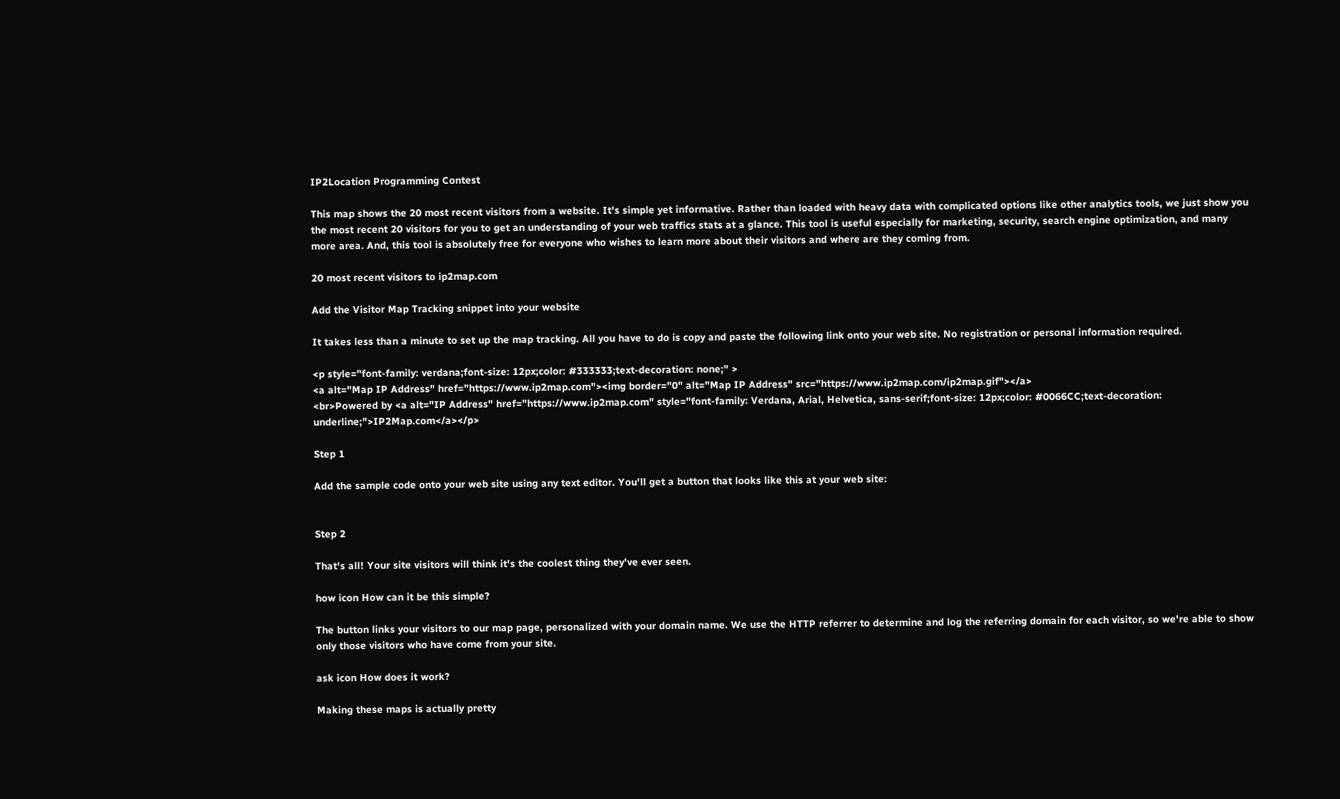IP2Location Programming Contest

This map shows the 20 most recent visitors from a website. It's simple yet informative. Rather than loaded with heavy data with complicated options like other analytics tools, we just show you the most recent 20 visitors for you to get an understanding of your web traffics stats at a glance. This tool is useful especially for marketing, security, search engine optimization, and many more area. And, this tool is absolutely free for everyone who wishes to learn more about their visitors and where are they coming from.

20 most recent visitors to ip2map.com

Add the Visitor Map Tracking snippet into your website

It takes less than a minute to set up the map tracking. All you have to do is copy and paste the following link onto your web site. No registration or personal information required.

<p style="font-family: verdana;font-size: 12px;color: #333333;text-decoration: none;" >
<a alt="Map IP Address" href="https://www.ip2map.com"><img border="0" alt="Map IP Address" src="https://www.ip2map.com/ip2map.gif"></a>
<br>Powered by <a alt="IP Address" href="https://www.ip2map.com" style="font-family: Verdana, Arial, Helvetica, sans-serif;font-size: 12px;color: #0066CC;text-decoration: underline;">IP2Map.com</a></p>

Step 1

Add the sample code onto your web site using any text editor. You'll get a button that looks like this at your web site:


Step 2

That's all! Your site visitors will think it's the coolest thing they've ever seen.

how icon How can it be this simple?

The button links your visitors to our map page, personalized with your domain name. We use the HTTP referrer to determine and log the referring domain for each visitor, so we're able to show only those visitors who have come from your site.

ask icon How does it work?

Making these maps is actually pretty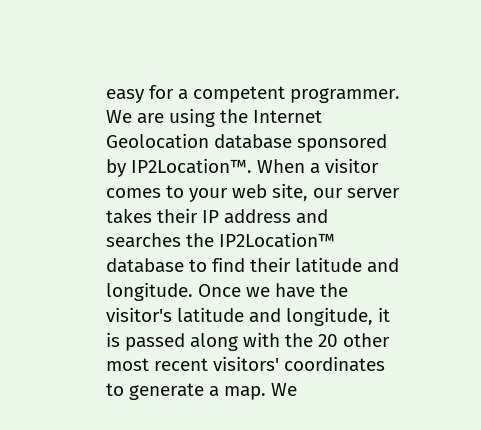easy for a competent programmer. We are using the Internet Geolocation database sponsored by IP2Location™. When a visitor comes to your web site, our server takes their IP address and searches the IP2Location™ database to find their latitude and longitude. Once we have the visitor's latitude and longitude, it is passed along with the 20 other most recent visitors' coordinates to generate a map. We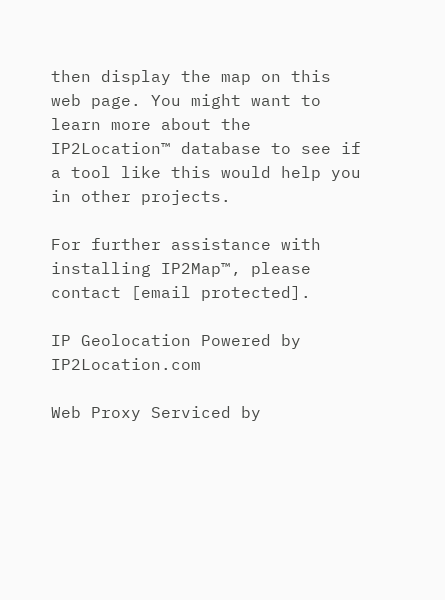then display the map on this web page. You might want to learn more about the IP2Location™ database to see if a tool like this would help you in other projects.

For further assistance with installing IP2Map™, please contact [email protected].

IP Geolocation Powered by IP2Location.com

Web Proxy Serviced by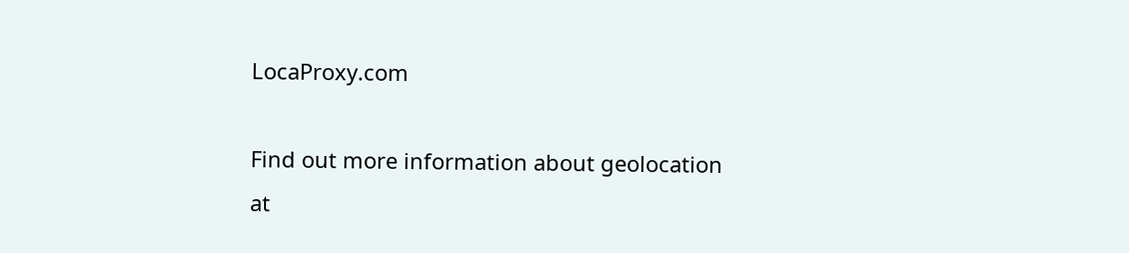LocaProxy.com

Find out more information about geolocation at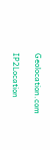Geolocation.com

IP2Location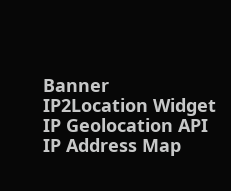Banner
IP2Location Widget
IP Geolocation API
IP Address Map